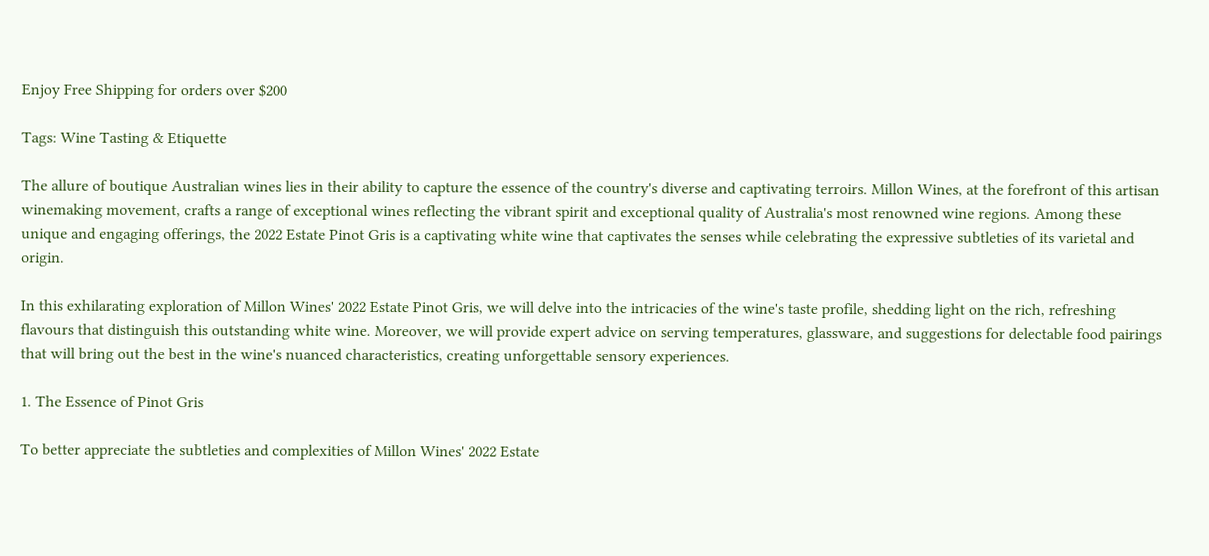Enjoy Free Shipping for orders over $200

Tags: Wine Tasting & Etiquette

The allure of boutique Australian wines lies in their ability to capture the essence of the country's diverse and captivating terroirs. Millon Wines, at the forefront of this artisan winemaking movement, crafts a range of exceptional wines reflecting the vibrant spirit and exceptional quality of Australia's most renowned wine regions. Among these unique and engaging offerings, the 2022 Estate Pinot Gris is a captivating white wine that captivates the senses while celebrating the expressive subtleties of its varietal and origin.

In this exhilarating exploration of Millon Wines' 2022 Estate Pinot Gris, we will delve into the intricacies of the wine's taste profile, shedding light on the rich, refreshing flavours that distinguish this outstanding white wine. Moreover, we will provide expert advice on serving temperatures, glassware, and suggestions for delectable food pairings that will bring out the best in the wine's nuanced characteristics, creating unforgettable sensory experiences.

1. The Essence of Pinot Gris

To better appreciate the subtleties and complexities of Millon Wines' 2022 Estate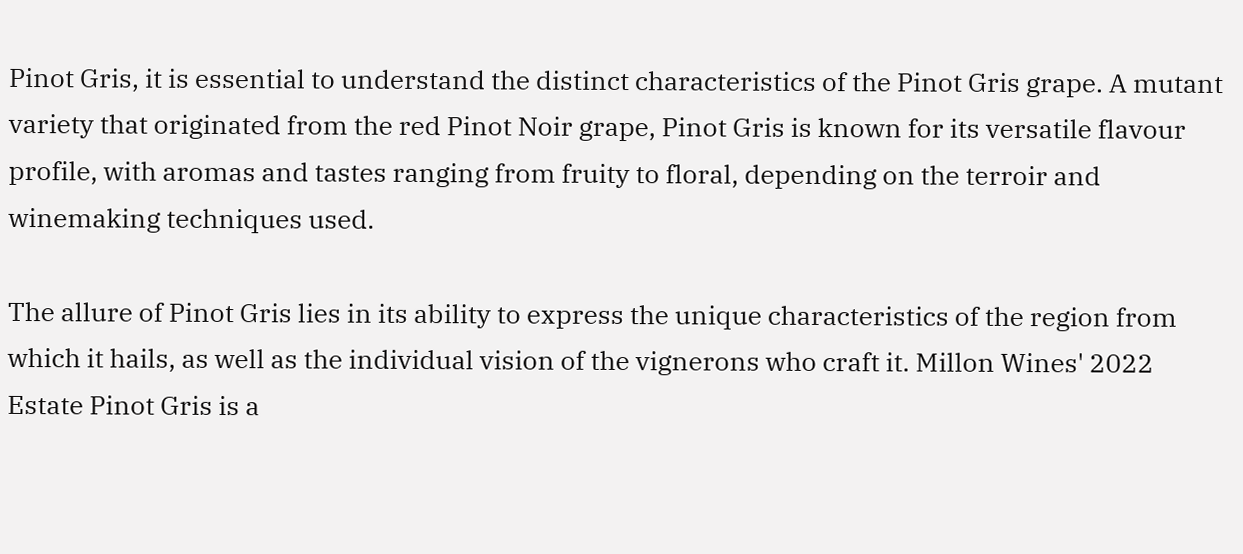Pinot Gris, it is essential to understand the distinct characteristics of the Pinot Gris grape. A mutant variety that originated from the red Pinot Noir grape, Pinot Gris is known for its versatile flavour profile, with aromas and tastes ranging from fruity to floral, depending on the terroir and winemaking techniques used.

The allure of Pinot Gris lies in its ability to express the unique characteristics of the region from which it hails, as well as the individual vision of the vignerons who craft it. Millon Wines' 2022 Estate Pinot Gris is a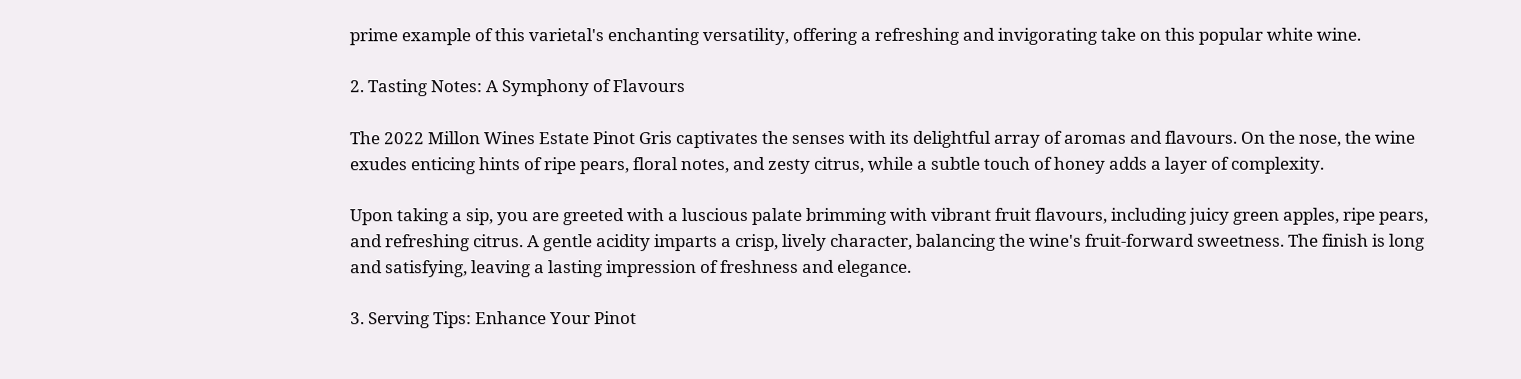prime example of this varietal's enchanting versatility, offering a refreshing and invigorating take on this popular white wine.

2. Tasting Notes: A Symphony of Flavours

The 2022 Millon Wines Estate Pinot Gris captivates the senses with its delightful array of aromas and flavours. On the nose, the wine exudes enticing hints of ripe pears, floral notes, and zesty citrus, while a subtle touch of honey adds a layer of complexity.

Upon taking a sip, you are greeted with a luscious palate brimming with vibrant fruit flavours, including juicy green apples, ripe pears, and refreshing citrus. A gentle acidity imparts a crisp, lively character, balancing the wine's fruit-forward sweetness. The finish is long and satisfying, leaving a lasting impression of freshness and elegance.

3. Serving Tips: Enhance Your Pinot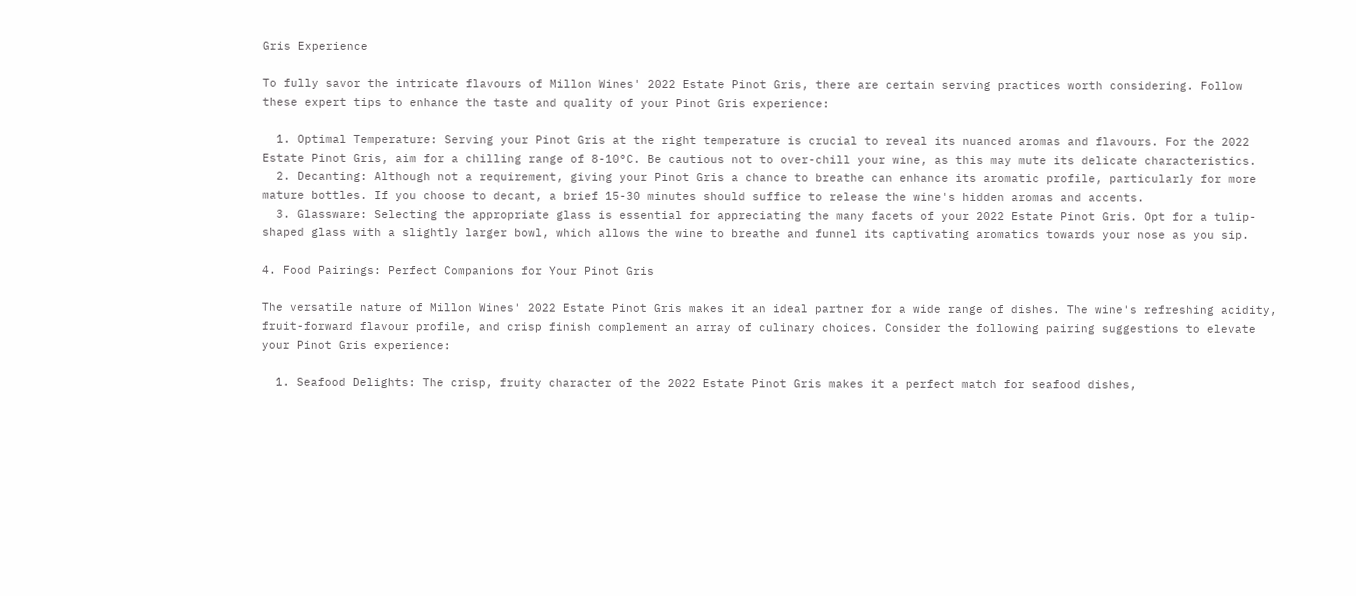Gris Experience

To fully savor the intricate flavours of Millon Wines' 2022 Estate Pinot Gris, there are certain serving practices worth considering. Follow these expert tips to enhance the taste and quality of your Pinot Gris experience:

  1. Optimal Temperature: Serving your Pinot Gris at the right temperature is crucial to reveal its nuanced aromas and flavours. For the 2022 Estate Pinot Gris, aim for a chilling range of 8-10°C. Be cautious not to over-chill your wine, as this may mute its delicate characteristics.
  2. Decanting: Although not a requirement, giving your Pinot Gris a chance to breathe can enhance its aromatic profile, particularly for more mature bottles. If you choose to decant, a brief 15-30 minutes should suffice to release the wine's hidden aromas and accents.
  3. Glassware: Selecting the appropriate glass is essential for appreciating the many facets of your 2022 Estate Pinot Gris. Opt for a tulip-shaped glass with a slightly larger bowl, which allows the wine to breathe and funnel its captivating aromatics towards your nose as you sip.

4. Food Pairings: Perfect Companions for Your Pinot Gris

The versatile nature of Millon Wines' 2022 Estate Pinot Gris makes it an ideal partner for a wide range of dishes. The wine's refreshing acidity, fruit-forward flavour profile, and crisp finish complement an array of culinary choices. Consider the following pairing suggestions to elevate your Pinot Gris experience:

  1. Seafood Delights: The crisp, fruity character of the 2022 Estate Pinot Gris makes it a perfect match for seafood dishes,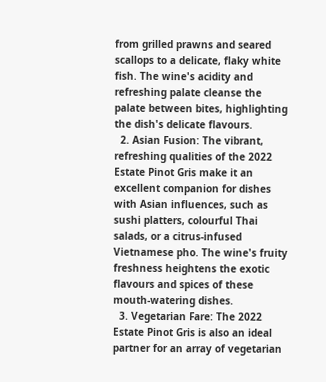from grilled prawns and seared scallops to a delicate, flaky white fish. The wine's acidity and refreshing palate cleanse the palate between bites, highlighting the dish's delicate flavours.
  2. Asian Fusion: The vibrant, refreshing qualities of the 2022 Estate Pinot Gris make it an excellent companion for dishes with Asian influences, such as sushi platters, colourful Thai salads, or a citrus-infused Vietnamese pho. The wine's fruity freshness heightens the exotic flavours and spices of these mouth-watering dishes.
  3. Vegetarian Fare: The 2022 Estate Pinot Gris is also an ideal partner for an array of vegetarian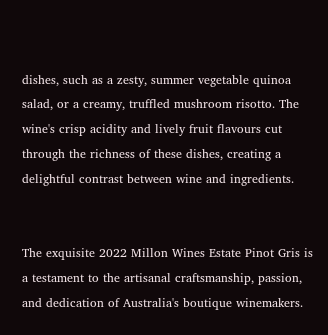dishes, such as a zesty, summer vegetable quinoa salad, or a creamy, truffled mushroom risotto. The wine's crisp acidity and lively fruit flavours cut through the richness of these dishes, creating a delightful contrast between wine and ingredients.


The exquisite 2022 Millon Wines Estate Pinot Gris is a testament to the artisanal craftsmanship, passion, and dedication of Australia's boutique winemakers.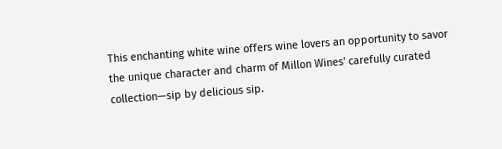This enchanting white wine offers wine lovers an opportunity to savor the unique character and charm of Millon Wines' carefully curated collection—sip by delicious sip.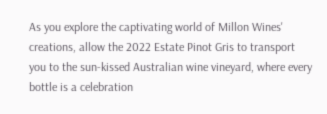As you explore the captivating world of Millon Wines' creations, allow the 2022 Estate Pinot Gris to transport you to the sun-kissed Australian wine vineyard, where every bottle is a celebration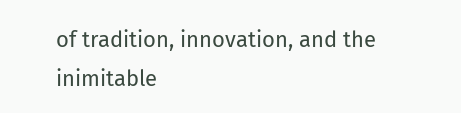of tradition, innovation, and the inimitable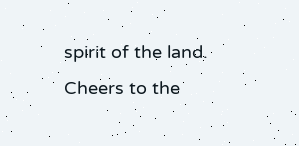spirit of the land. Cheers to the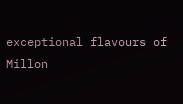exceptional flavours of Millon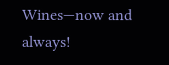Wines—now and always!